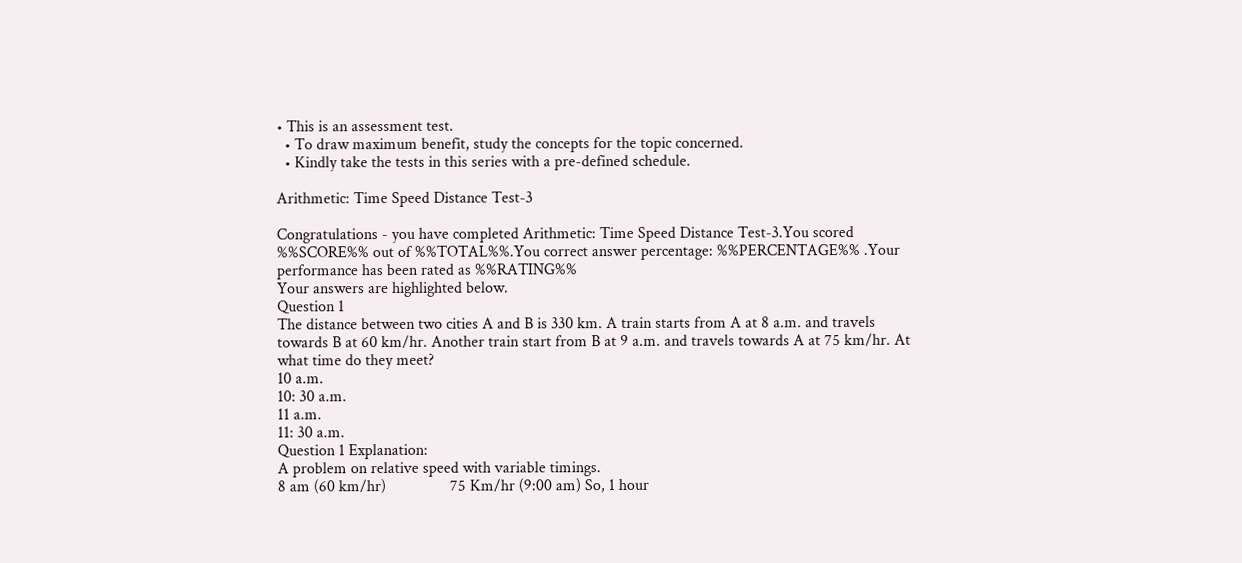• This is an assessment test.
  • To draw maximum benefit, study the concepts for the topic concerned.
  • Kindly take the tests in this series with a pre-defined schedule.

Arithmetic: Time Speed Distance Test-3

Congratulations - you have completed Arithmetic: Time Speed Distance Test-3.You scored %%SCORE%% out of %%TOTAL%%.You correct answer percentage: %%PERCENTAGE%% .Your performance has been rated as %%RATING%%
Your answers are highlighted below.
Question 1
The distance between two cities A and B is 330 km. A train starts from A at 8 a.m. and travels towards B at 60 km/hr. Another train start from B at 9 a.m. and travels towards A at 75 km/hr. At what time do they meet?
10 a.m.
10: 30 a.m.
11 a.m.
11: 30 a.m.
Question 1 Explanation:
A problem on relative speed with variable timings.
8 am (60 km/hr)                75 Km/hr (9:00 am) So, 1 hour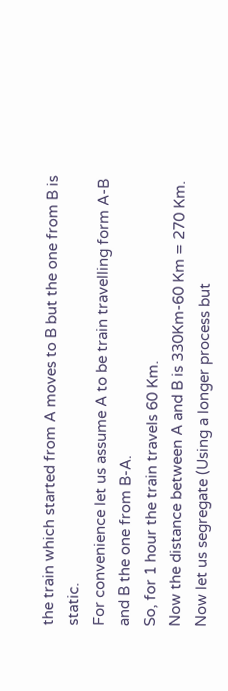the train which started from A moves to B but the one from B is static.
For convenience let us assume A to be train travelling form A-B and B the one from B-A.
So, for 1 hour the train travels 60 Km.
Now the distance between A and B is 330Km-60 Km = 270 Km.
Now let us segregate (Using a longer process but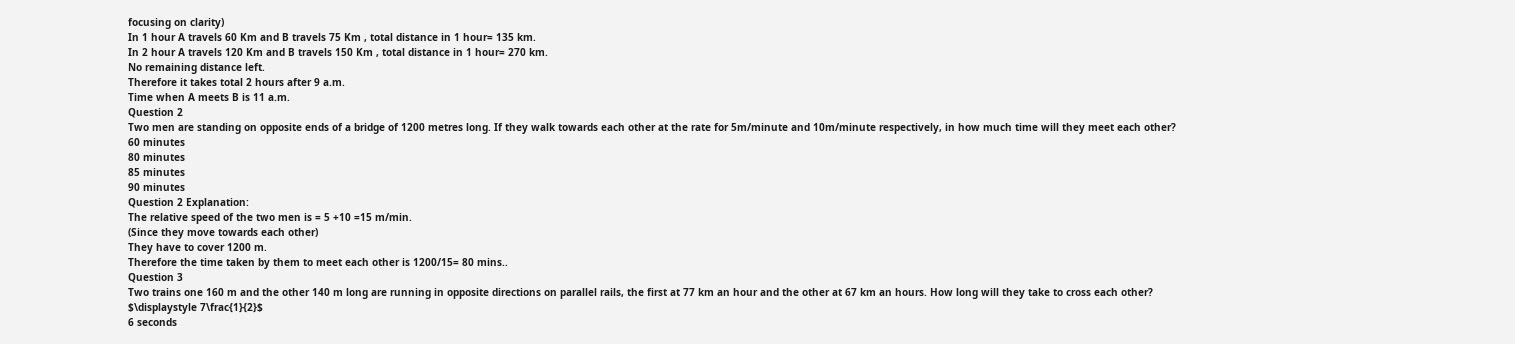focusing on clarity)
In 1 hour A travels 60 Km and B travels 75 Km , total distance in 1 hour= 135 km.
In 2 hour A travels 120 Km and B travels 150 Km , total distance in 1 hour= 270 km.
No remaining distance left.
Therefore it takes total 2 hours after 9 a.m.
Time when A meets B is 11 a.m.
Question 2
Two men are standing on opposite ends of a bridge of 1200 metres long. If they walk towards each other at the rate for 5m/minute and 10m/minute respectively, in how much time will they meet each other?
60 minutes
80 minutes
85 minutes
90 minutes
Question 2 Explanation:
The relative speed of the two men is = 5 +10 =15 m/min.
(Since they move towards each other)
They have to cover 1200 m.
Therefore the time taken by them to meet each other is 1200/15= 80 mins..
Question 3
Two trains one 160 m and the other 140 m long are running in opposite directions on parallel rails, the first at 77 km an hour and the other at 67 km an hours. How long will they take to cross each other?
$\displaystyle 7\frac{1}{2}$
6 seconds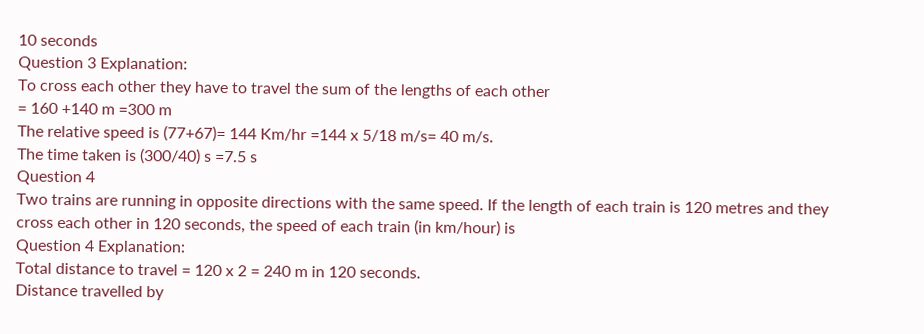10 seconds
Question 3 Explanation:
To cross each other they have to travel the sum of the lengths of each other
= 160 +140 m =300 m
The relative speed is (77+67)= 144 Km/hr =144 x 5/18 m/s= 40 m/s.
The time taken is (300/40) s =7.5 s
Question 4
Two trains are running in opposite directions with the same speed. If the length of each train is 120 metres and they cross each other in 120 seconds, the speed of each train (in km/hour) is
Question 4 Explanation:
Total distance to travel = 120 x 2 = 240 m in 120 seconds.
Distance travelled by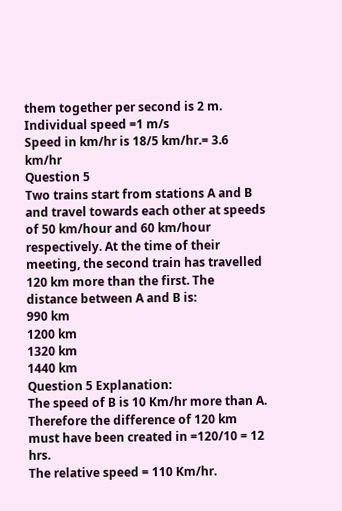them together per second is 2 m.
Individual speed =1 m/s
Speed in km/hr is 18/5 km/hr.= 3.6 km/hr
Question 5
Two trains start from stations A and B and travel towards each other at speeds of 50 km/hour and 60 km/hour respectively. At the time of their meeting, the second train has travelled 120 km more than the first. The distance between A and B is:
990 km
1200 km
1320 km
1440 km
Question 5 Explanation:
The speed of B is 10 Km/hr more than A.
Therefore the difference of 120 km must have been created in =120/10 = 12 hrs.
The relative speed = 110 Km/hr.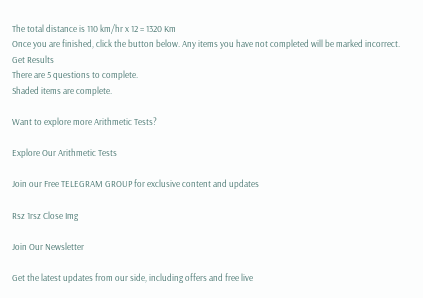The total distance is 110 km/hr x 12 = 1320 Km
Once you are finished, click the button below. Any items you have not completed will be marked incorrect. Get Results
There are 5 questions to complete.
Shaded items are complete.

Want to explore more Arithmetic Tests?

Explore Our Arithmetic Tests

Join our Free TELEGRAM GROUP for exclusive content and updates

Rsz 1rsz Close Img

Join Our Newsletter

Get the latest updates from our side, including offers and free live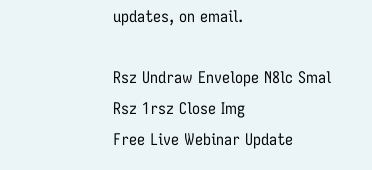updates, on email.

Rsz Undraw Envelope N8lc Smal
Rsz 1rsz Close Img
Free Live Webinar Update